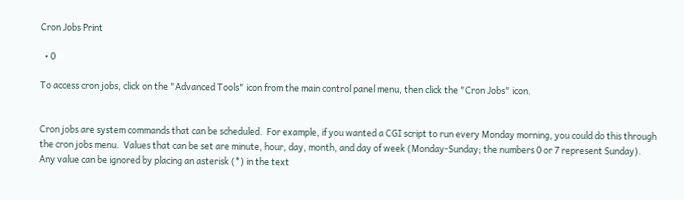Cron Jobs Print

  • 0

To access cron jobs, click on the "Advanced Tools" icon from the main control panel menu, then click the "Cron Jobs" icon.


Cron jobs are system commands that can be scheduled.  For example, if you wanted a CGI script to run every Monday morning, you could do this through the cron jobs menu.  Values that can be set are minute, hour, day, month, and day of week (Monday-Sunday; the numbers 0 or 7 represent Sunday).  Any value can be ignored by placing an asterisk (*) in the text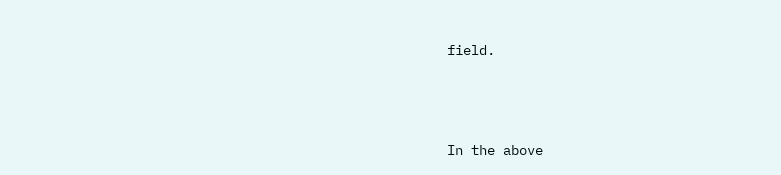field.



In the above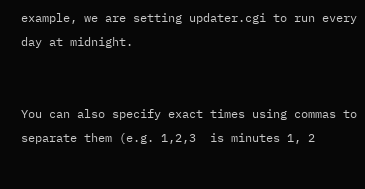example, we are setting updater.cgi to run every day at midnight.


You can also specify exact times using commas to separate them (e.g. 1,2,3  is minutes 1, 2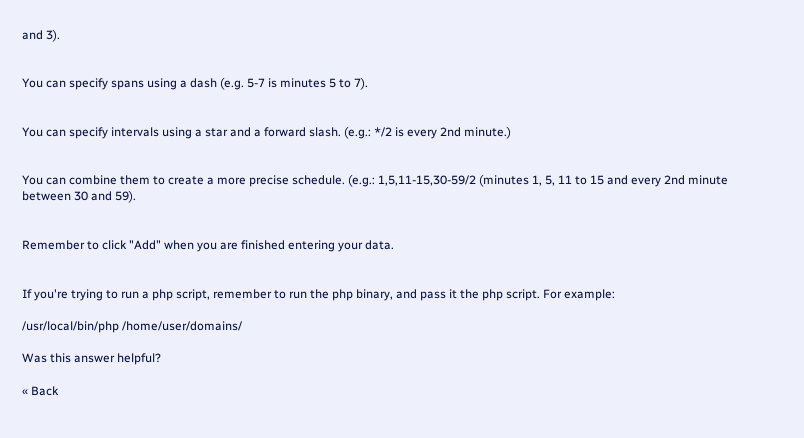and 3).


You can specify spans using a dash (e.g. 5-7 is minutes 5 to 7).


You can specify intervals using a star and a forward slash. (e.g.: */2 is every 2nd minute.)


You can combine them to create a more precise schedule. (e.g.: 1,5,11-15,30-59/2 (minutes 1, 5, 11 to 15 and every 2nd minute between 30 and 59).


Remember to click "Add" when you are finished entering your data.


If you're trying to run a php script, remember to run the php binary, and pass it the php script. For example:

/usr/local/bin/php /home/user/domains/

Was this answer helpful?

« Back